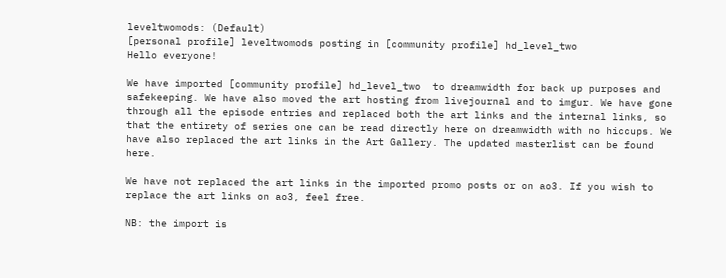leveltwomods: (Default)
[personal profile] leveltwomods posting in [community profile] hd_level_two
Hello everyone!

We have imported [community profile] hd_level_two  to dreamwidth for back up purposes and safekeeping. We have also moved the art hosting from livejournal and to imgur. We have gone through all the episode entries and replaced both the art links and the internal links, so that the entirety of series one can be read directly here on dreamwidth with no hiccups. We have also replaced the art links in the Art Gallery. The updated masterlist can be found here.

We have not replaced the art links in the imported promo posts or on ao3. If you wish to replace the art links on ao3, feel free.

NB: the import is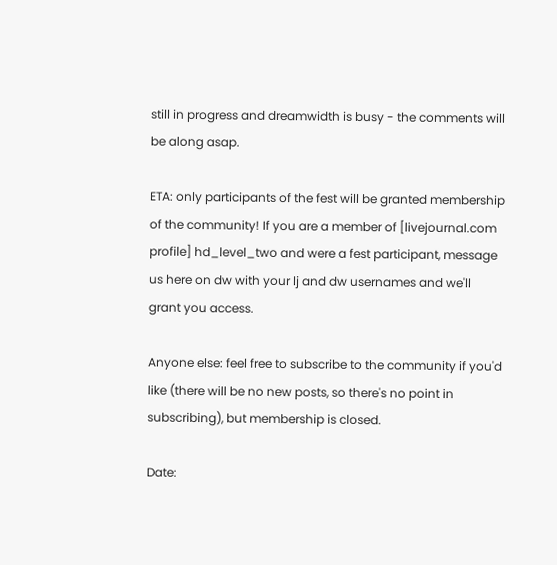still in progress and dreamwidth is busy - the comments will be along asap.

ETA: only participants of the fest will be granted membership of the community! If you are a member of [livejournal.com profile] hd_level_two and were a fest participant, message us here on dw with your lj and dw usernames and we'll grant you access.

Anyone else: feel free to subscribe to the community if you'd like (there will be no new posts, so there's no point in subscribing), but membership is closed.

Date: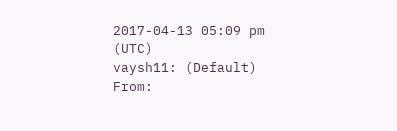2017-04-13 05:09 pm (UTC)
vaysh11: (Default)
From: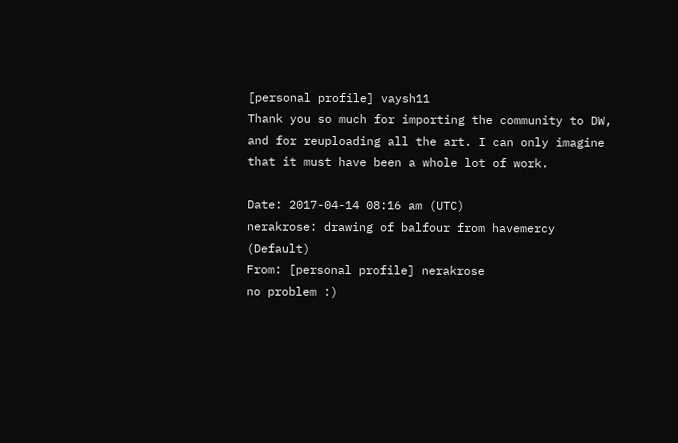[personal profile] vaysh11
Thank you so much for importing the community to DW, and for reuploading all the art. I can only imagine that it must have been a whole lot of work.

Date: 2017-04-14 08:16 am (UTC)
nerakrose: drawing of balfour from havemercy (Default)
From: [personal profile] nerakrose
no problem :)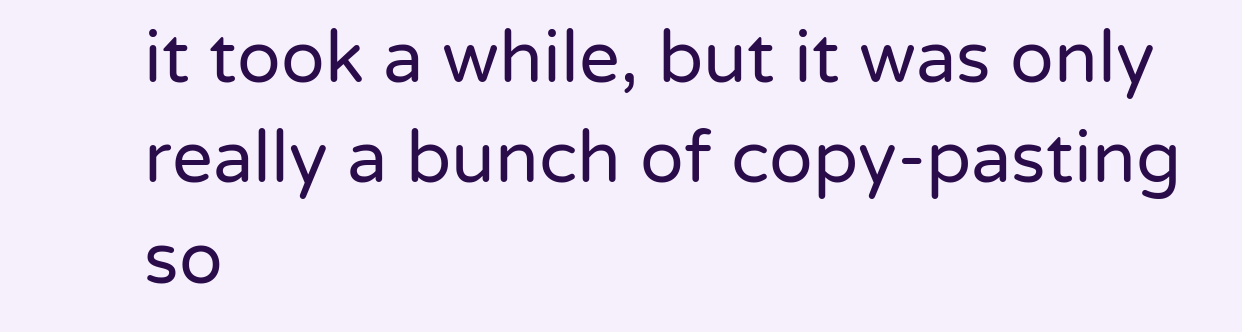it took a while, but it was only really a bunch of copy-pasting so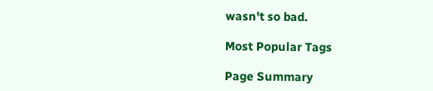wasn't so bad.

Most Popular Tags

Page Summary